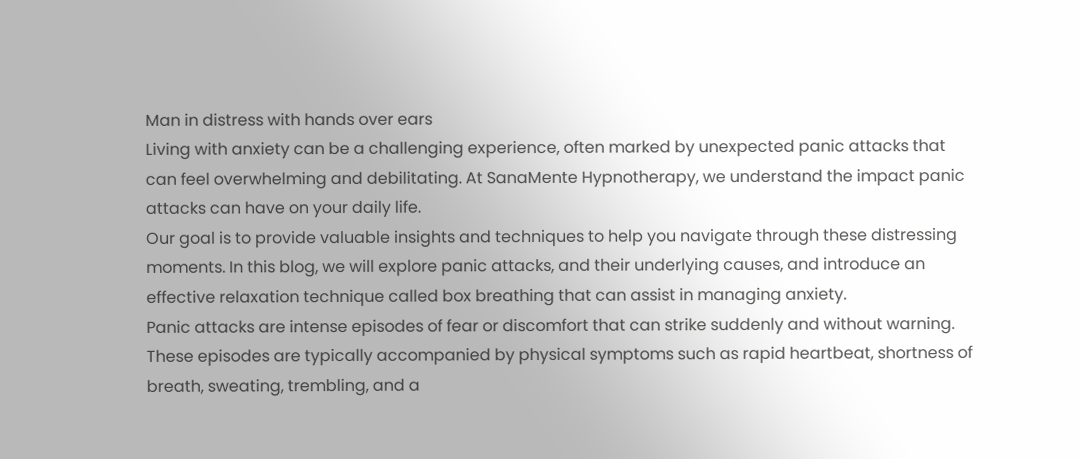Man in distress with hands over ears
Living with anxiety can be a challenging experience, often marked by unexpected panic attacks that can feel overwhelming and debilitating. At SanaMente Hypnotherapy, we understand the impact panic attacks can have on your daily life.
Our goal is to provide valuable insights and techniques to help you navigate through these distressing moments. In this blog, we will explore panic attacks, and their underlying causes, and introduce an effective relaxation technique called box breathing that can assist in managing anxiety.
Panic attacks are intense episodes of fear or discomfort that can strike suddenly and without warning. These episodes are typically accompanied by physical symptoms such as rapid heartbeat, shortness of breath, sweating, trembling, and a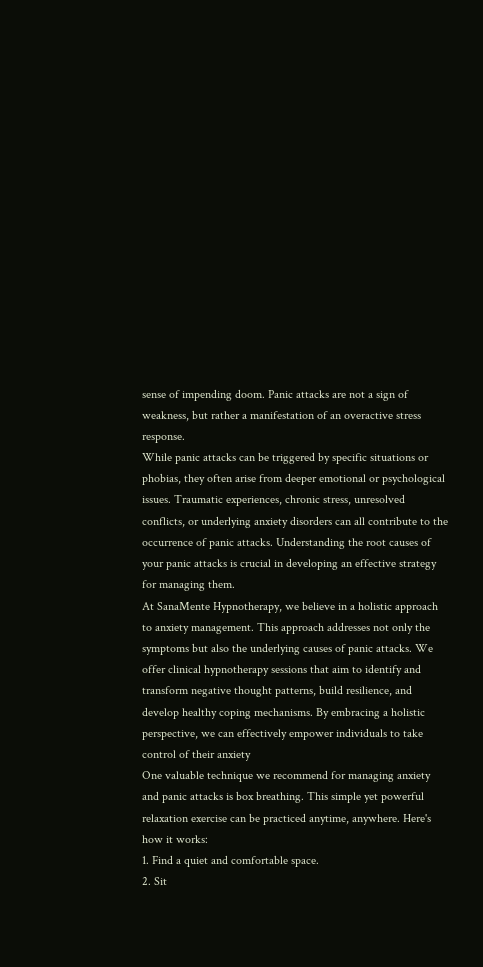sense of impending doom. Panic attacks are not a sign of weakness, but rather a manifestation of an overactive stress response.
While panic attacks can be triggered by specific situations or phobias, they often arise from deeper emotional or psychological issues. Traumatic experiences, chronic stress, unresolved conflicts, or underlying anxiety disorders can all contribute to the occurrence of panic attacks. Understanding the root causes of your panic attacks is crucial in developing an effective strategy for managing them.
At SanaMente Hypnotherapy, we believe in a holistic approach to anxiety management. This approach addresses not only the symptoms but also the underlying causes of panic attacks. We offer clinical hypnotherapy sessions that aim to identify and transform negative thought patterns, build resilience, and develop healthy coping mechanisms. By embracing a holistic perspective, we can effectively empower individuals to take control of their anxiety
One valuable technique we recommend for managing anxiety and panic attacks is box breathing. This simple yet powerful relaxation exercise can be practiced anytime, anywhere. Here's how it works:
1. Find a quiet and comfortable space.
2. Sit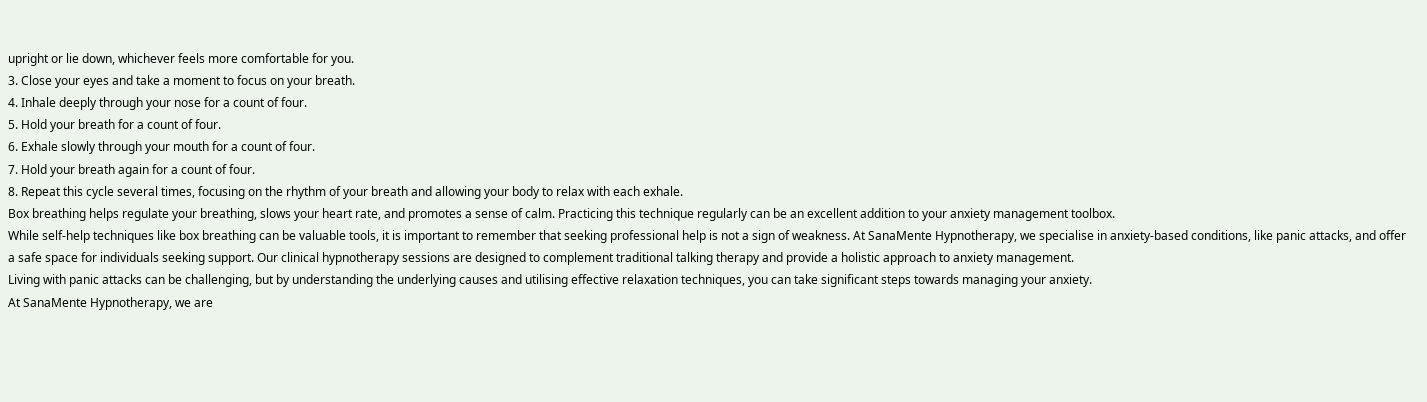upright or lie down, whichever feels more comfortable for you.
3. Close your eyes and take a moment to focus on your breath.
4. Inhale deeply through your nose for a count of four.
5. Hold your breath for a count of four.
6. Exhale slowly through your mouth for a count of four.
7. Hold your breath again for a count of four.
8. Repeat this cycle several times, focusing on the rhythm of your breath and allowing your body to relax with each exhale.
Box breathing helps regulate your breathing, slows your heart rate, and promotes a sense of calm. Practicing this technique regularly can be an excellent addition to your anxiety management toolbox.
While self-help techniques like box breathing can be valuable tools, it is important to remember that seeking professional help is not a sign of weakness. At SanaMente Hypnotherapy, we specialise in anxiety-based conditions, like panic attacks, and offer a safe space for individuals seeking support. Our clinical hypnotherapy sessions are designed to complement traditional talking therapy and provide a holistic approach to anxiety management.
Living with panic attacks can be challenging, but by understanding the underlying causes and utilising effective relaxation techniques, you can take significant steps towards managing your anxiety.
At SanaMente Hypnotherapy, we are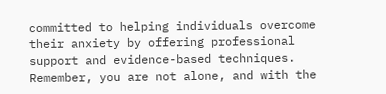committed to helping individuals overcome their anxiety by offering professional support and evidence-based techniques. Remember, you are not alone, and with the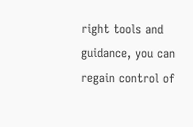right tools and guidance, you can regain control of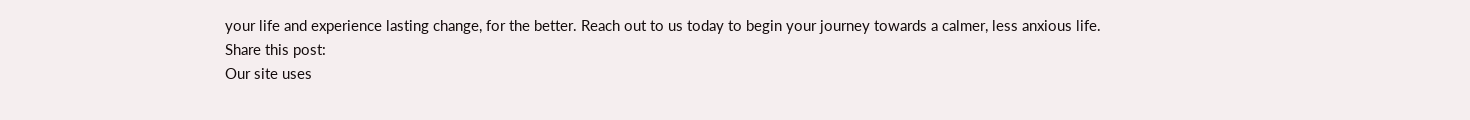your life and experience lasting change, for the better. Reach out to us today to begin your journey towards a calmer, less anxious life.
Share this post:
Our site uses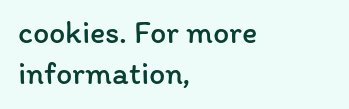cookies. For more information,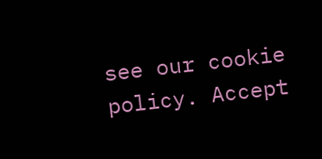see our cookie policy. Accept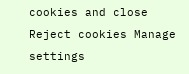cookies and close
Reject cookies Manage settings